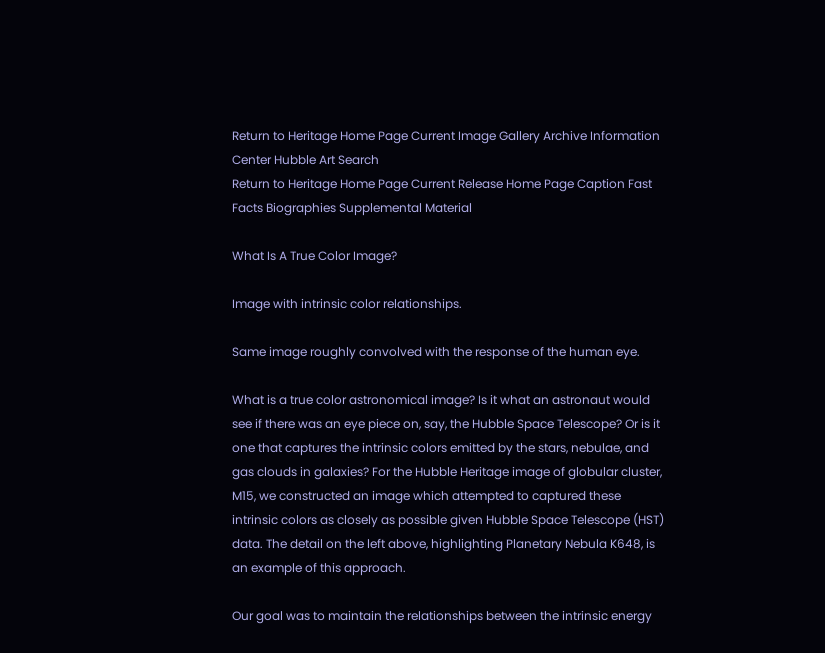Return to Heritage Home Page Current Image Gallery Archive Information Center Hubble Art Search
Return to Heritage Home Page Current Release Home Page Caption Fast Facts Biographies Supplemental Material

What Is A True Color Image?

Image with intrinsic color relationships.

Same image roughly convolved with the response of the human eye.

What is a true color astronomical image? Is it what an astronaut would see if there was an eye piece on, say, the Hubble Space Telescope? Or is it one that captures the intrinsic colors emitted by the stars, nebulae, and gas clouds in galaxies? For the Hubble Heritage image of globular cluster, M15, we constructed an image which attempted to captured these intrinsic colors as closely as possible given Hubble Space Telescope (HST) data. The detail on the left above, highlighting Planetary Nebula K648, is an example of this approach.

Our goal was to maintain the relationships between the intrinsic energy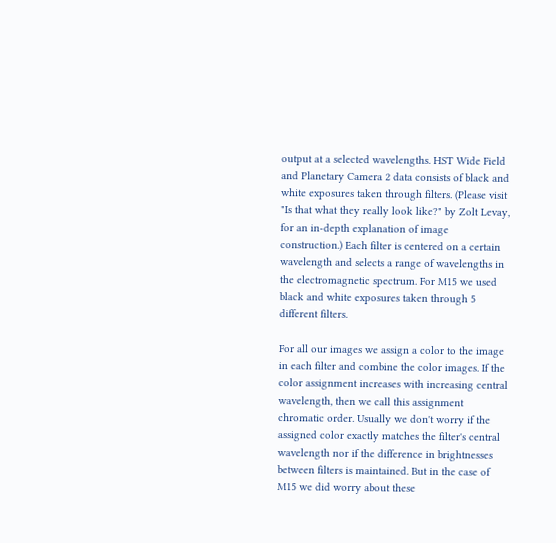output at a selected wavelengths. HST Wide Field and Planetary Camera 2 data consists of black and white exposures taken through filters. (Please visit "Is that what they really look like?" by Zolt Levay, for an in-depth explanation of image construction.) Each filter is centered on a certain wavelength and selects a range of wavelengths in the electromagnetic spectrum. For M15 we used black and white exposures taken through 5 different filters.

For all our images we assign a color to the image in each filter and combine the color images. If the color assignment increases with increasing central wavelength, then we call this assignment chromatic order. Usually we don't worry if the assigned color exactly matches the filter's central wavelength nor if the difference in brightnesses between filters is maintained. But in the case of M15 we did worry about these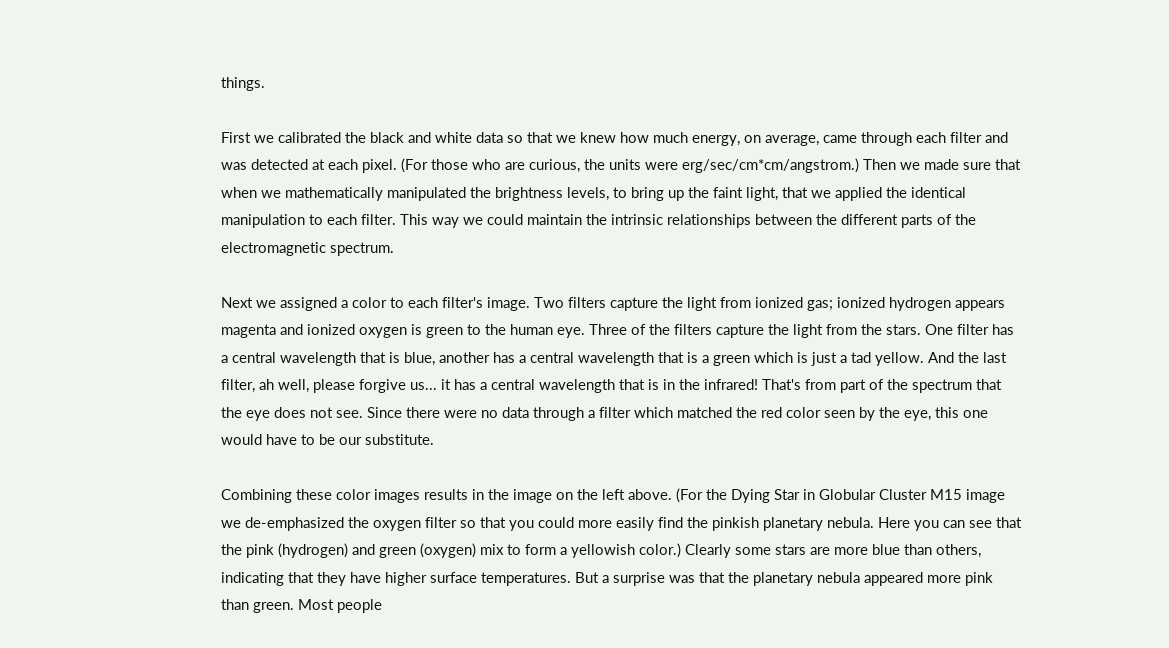things.

First we calibrated the black and white data so that we knew how much energy, on average, came through each filter and was detected at each pixel. (For those who are curious, the units were erg/sec/cm*cm/angstrom.) Then we made sure that when we mathematically manipulated the brightness levels, to bring up the faint light, that we applied the identical manipulation to each filter. This way we could maintain the intrinsic relationships between the different parts of the electromagnetic spectrum.

Next we assigned a color to each filter's image. Two filters capture the light from ionized gas; ionized hydrogen appears magenta and ionized oxygen is green to the human eye. Three of the filters capture the light from the stars. One filter has a central wavelength that is blue, another has a central wavelength that is a green which is just a tad yellow. And the last filter, ah well, please forgive us... it has a central wavelength that is in the infrared! That's from part of the spectrum that the eye does not see. Since there were no data through a filter which matched the red color seen by the eye, this one would have to be our substitute.

Combining these color images results in the image on the left above. (For the Dying Star in Globular Cluster M15 image we de-emphasized the oxygen filter so that you could more easily find the pinkish planetary nebula. Here you can see that the pink (hydrogen) and green (oxygen) mix to form a yellowish color.) Clearly some stars are more blue than others, indicating that they have higher surface temperatures. But a surprise was that the planetary nebula appeared more pink than green. Most people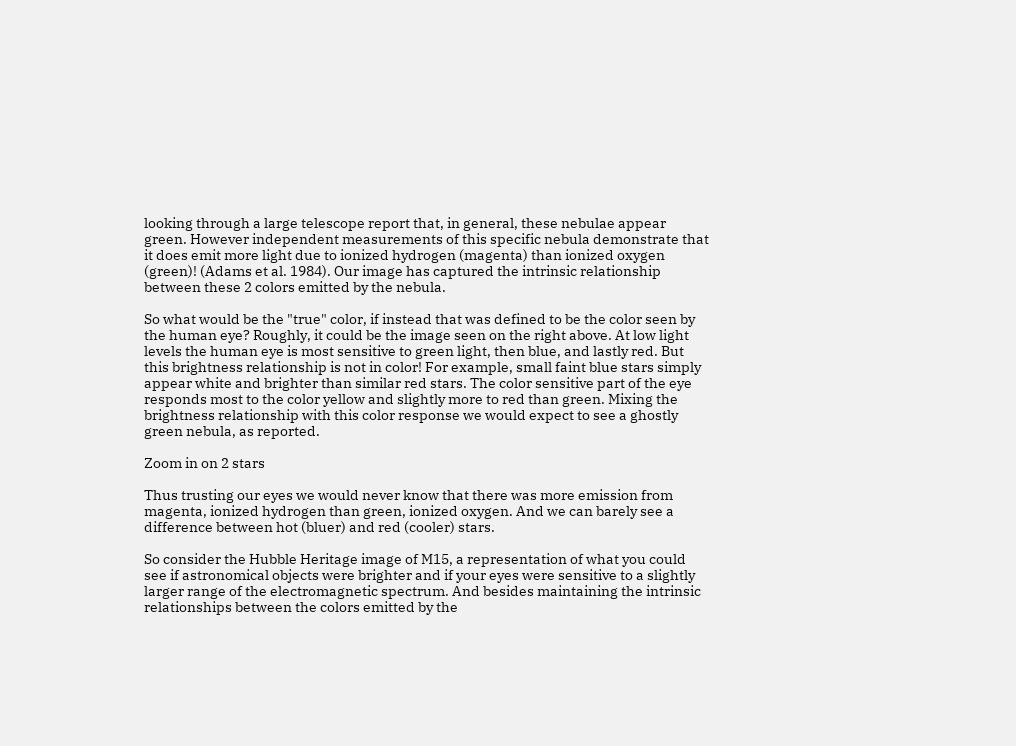looking through a large telescope report that, in general, these nebulae appear green. However independent measurements of this specific nebula demonstrate that it does emit more light due to ionized hydrogen (magenta) than ionized oxygen (green)! (Adams et al. 1984). Our image has captured the intrinsic relationship between these 2 colors emitted by the nebula.

So what would be the "true" color, if instead that was defined to be the color seen by the human eye? Roughly, it could be the image seen on the right above. At low light levels the human eye is most sensitive to green light, then blue, and lastly red. But this brightness relationship is not in color! For example, small faint blue stars simply appear white and brighter than similar red stars. The color sensitive part of the eye responds most to the color yellow and slightly more to red than green. Mixing the brightness relationship with this color response we would expect to see a ghostly green nebula, as reported.

Zoom in on 2 stars

Thus trusting our eyes we would never know that there was more emission from magenta, ionized hydrogen than green, ionized oxygen. And we can barely see a difference between hot (bluer) and red (cooler) stars.

So consider the Hubble Heritage image of M15, a representation of what you could see if astronomical objects were brighter and if your eyes were sensitive to a slightly larger range of the electromagnetic spectrum. And besides maintaining the intrinsic relationships between the colors emitted by the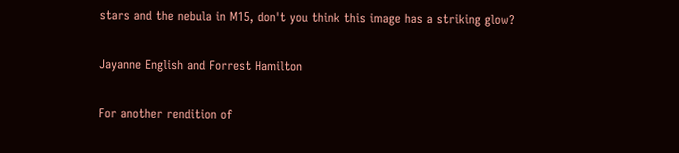stars and the nebula in M15, don't you think this image has a striking glow?

Jayanne English and Forrest Hamilton

For another rendition of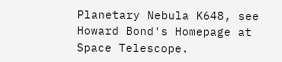Planetary Nebula K648, see Howard Bond's Homepage at Space Telescope.